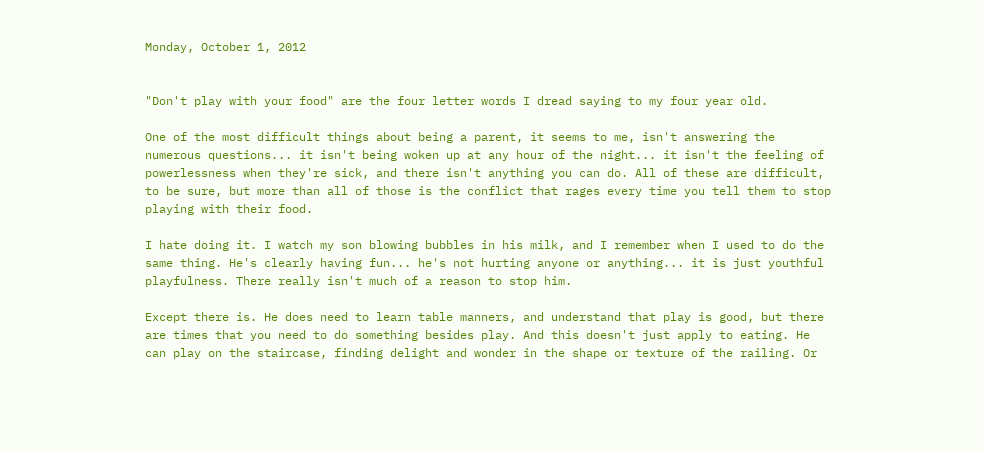Monday, October 1, 2012


"Don't play with your food" are the four letter words I dread saying to my four year old.

One of the most difficult things about being a parent, it seems to me, isn't answering the numerous questions... it isn't being woken up at any hour of the night... it isn't the feeling of powerlessness when they're sick, and there isn't anything you can do. All of these are difficult, to be sure, but more than all of those is the conflict that rages every time you tell them to stop playing with their food.

I hate doing it. I watch my son blowing bubbles in his milk, and I remember when I used to do the same thing. He's clearly having fun... he's not hurting anyone or anything... it is just youthful playfulness. There really isn't much of a reason to stop him.

Except there is. He does need to learn table manners, and understand that play is good, but there are times that you need to do something besides play. And this doesn't just apply to eating. He can play on the staircase, finding delight and wonder in the shape or texture of the railing. Or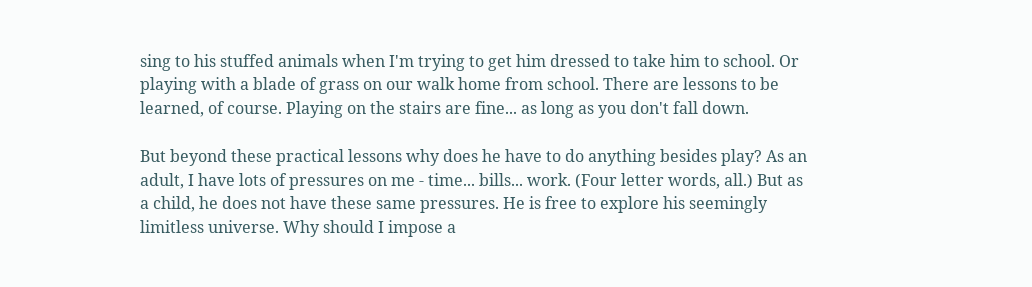sing to his stuffed animals when I'm trying to get him dressed to take him to school. Or playing with a blade of grass on our walk home from school. There are lessons to be learned, of course. Playing on the stairs are fine... as long as you don't fall down.

But beyond these practical lessons why does he have to do anything besides play? As an adult, I have lots of pressures on me - time... bills... work. (Four letter words, all.) But as a child, he does not have these same pressures. He is free to explore his seemingly limitless universe. Why should I impose a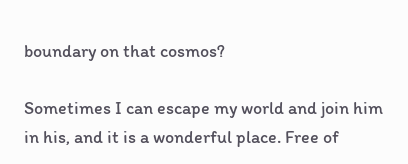boundary on that cosmos?

Sometimes I can escape my world and join him in his, and it is a wonderful place. Free of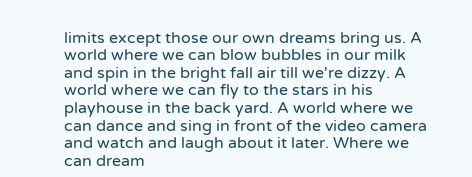limits except those our own dreams bring us. A world where we can blow bubbles in our milk and spin in the bright fall air till we're dizzy. A world where we can fly to the stars in his playhouse in the back yard. A world where we can dance and sing in front of the video camera and watch and laugh about it later. Where we can dream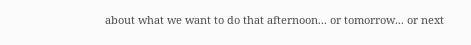about what we want to do that afternoon... or tomorrow... or next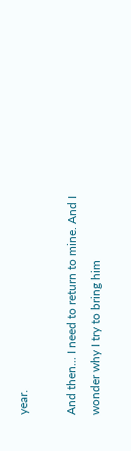year.

And then... I need to return to mine. And I wonder why I try to bring him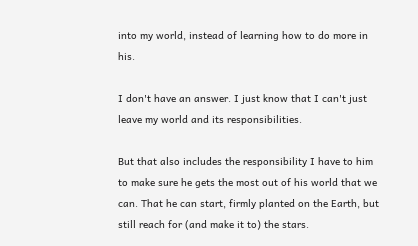into my world, instead of learning how to do more in his.

I don't have an answer. I just know that I can't just leave my world and its responsibilities.

But that also includes the responsibility I have to him to make sure he gets the most out of his world that we can. That he can start, firmly planted on the Earth, but still reach for (and make it to) the stars.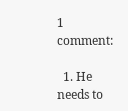1 comment:

  1. He needs to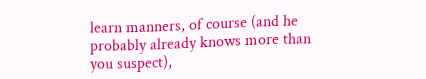learn manners, of course (and he probably already knows more than you suspect),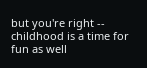but you're right -- childhood is a time for fun as well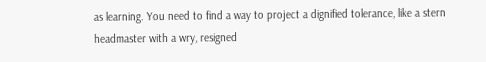as learning. You need to find a way to project a dignified tolerance, like a stern headmaster with a wry, resigned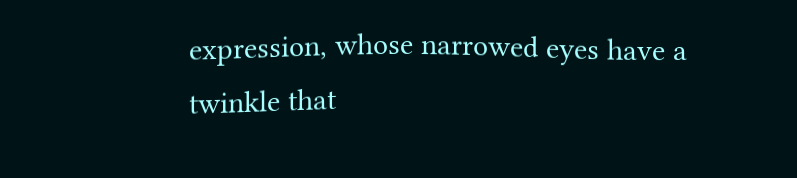expression, whose narrowed eyes have a twinkle that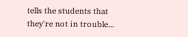tells the students that they're not in trouble...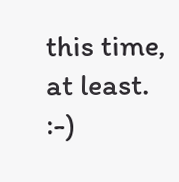this time, at least. :-)